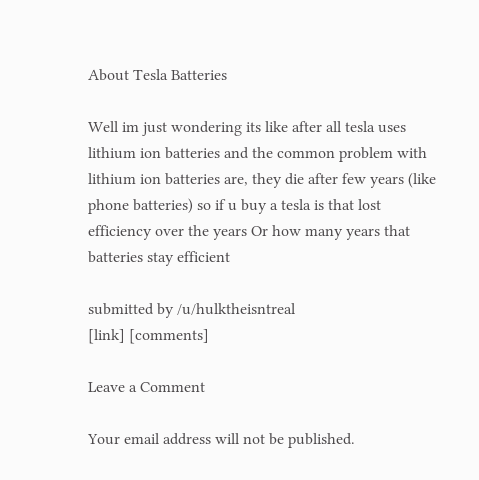About Tesla Batteries

Well im just wondering its like after all tesla uses lithium ion batteries and the common problem with lithium ion batteries are, they die after few years (like phone batteries) so if u buy a tesla is that lost efficiency over the years Or how many years that batteries stay efficient

submitted by /u/hulktheisntreal
[link] [comments]

Leave a Comment

Your email address will not be published.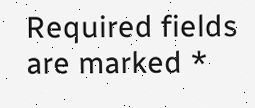Required fields are marked *